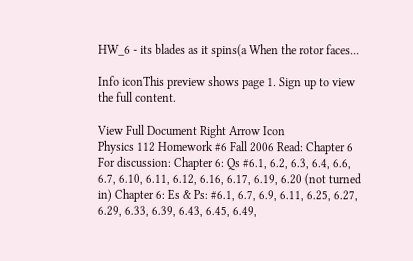HW_6 - its blades as it spins(a When the rotor faces...

Info iconThis preview shows page 1. Sign up to view the full content.

View Full Document Right Arrow Icon
Physics 112 Homework #6 Fall 2006 Read: Chapter 6 For discussion: Chapter 6: Qs #6.1, 6.2, 6.3, 6.4, 6.6, 6.7, 6.10, 6.11, 6.12, 6.16, 6.17, 6.19, 6.20 (not turned in) Chapter 6: Es & Ps: #6.1, 6.7, 6.9, 6.11, 6.25, 6.27, 6.29, 6.33, 6.39, 6.43, 6.45, 6.49,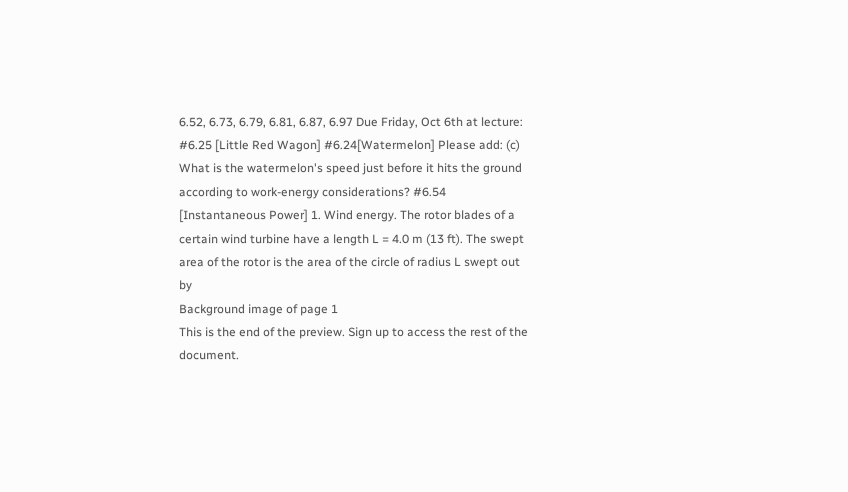6.52, 6.73, 6.79, 6.81, 6.87, 6.97 Due Friday, Oct 6th at lecture: #6.25 [Little Red Wagon] #6.24[Watermelon] Please add: (c) What is the watermelon's speed just before it hits the ground according to work-energy considerations? #6.54 [Instantaneous Power] 1. Wind energy. The rotor blades of a certain wind turbine have a length L = 4.0 m (13 ft). The swept area of the rotor is the area of the circle of radius L swept out by
Background image of page 1
This is the end of the preview. Sign up to access the rest of the document.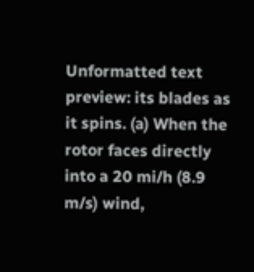Unformatted text preview: its blades as it spins. (a) When the rotor faces directly into a 20 mi/h (8.9 m/s) wind,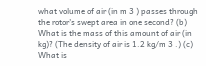what volume of air (in m 3 ) passes through the rotor's swept area in one second? (b) What is the mass of this amount of air (in kg)? (The density of air is 1.2 kg/m 3 .) (c) What is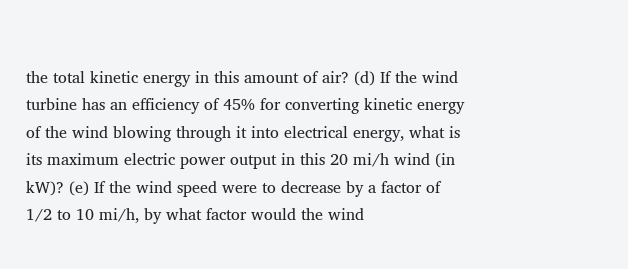the total kinetic energy in this amount of air? (d) If the wind turbine has an efficiency of 45% for converting kinetic energy of the wind blowing through it into electrical energy, what is its maximum electric power output in this 20 mi/h wind (in kW)? (e) If the wind speed were to decrease by a factor of 1/2 to 10 mi/h, by what factor would the wind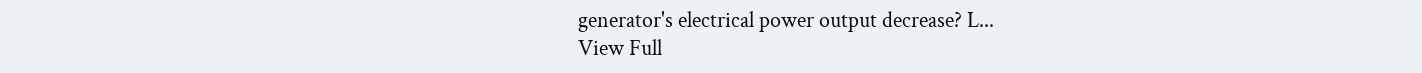generator's electrical power output decrease? L...
View Full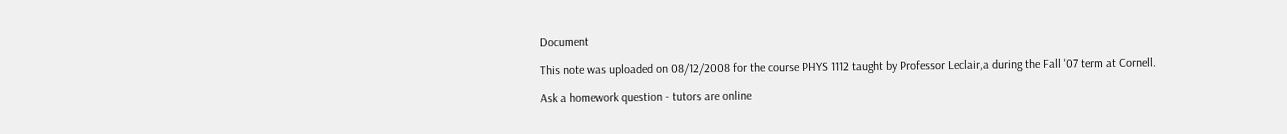Document

This note was uploaded on 08/12/2008 for the course PHYS 1112 taught by Professor Leclair,a during the Fall '07 term at Cornell.

Ask a homework question - tutors are online